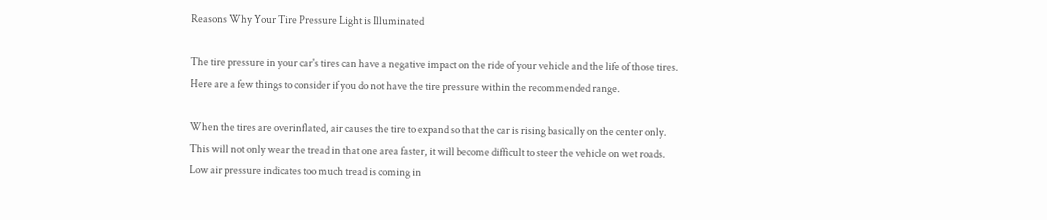Reasons Why Your Tire Pressure Light is Illuminated

The tire pressure in your car's tires can have a negative impact on the ride of your vehicle and the life of those tires. Here are a few things to consider if you do not have the tire pressure within the recommended range.

When the tires are overinflated, air causes the tire to expand so that the car is rising basically on the center only. This will not only wear the tread in that one area faster, it will become difficult to steer the vehicle on wet roads. Low air pressure indicates too much tread is coming in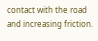contact with the road and increasing friction.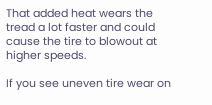That added heat wears the tread a lot faster and could cause the tire to blowout at higher speeds.

If you see uneven tire wear on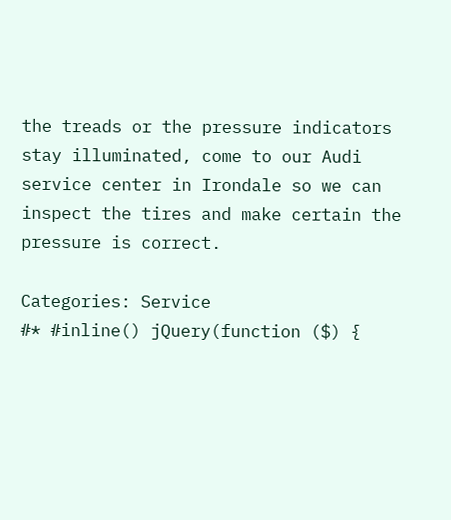the treads or the pressure indicators stay illuminated, come to our Audi service center in Irondale so we can inspect the tires and make certain the pressure is correct.

Categories: Service
#* #inline() jQuery(function ($) {